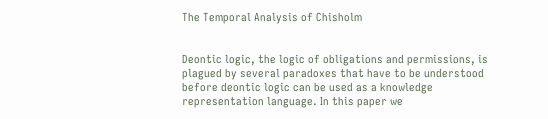The Temporal Analysis of Chisholm


Deontic logic, the logic of obligations and permissions, is plagued by several paradoxes that have to be understood before deontic logic can be used as a knowledge representation language. In this paper we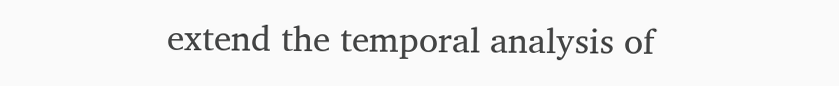extend the temporal analysis of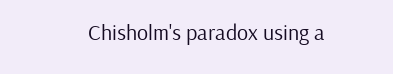Chisholm's paradox using a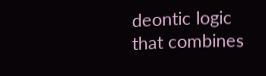deontic logic that combines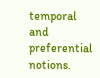temporal and preferential notions.